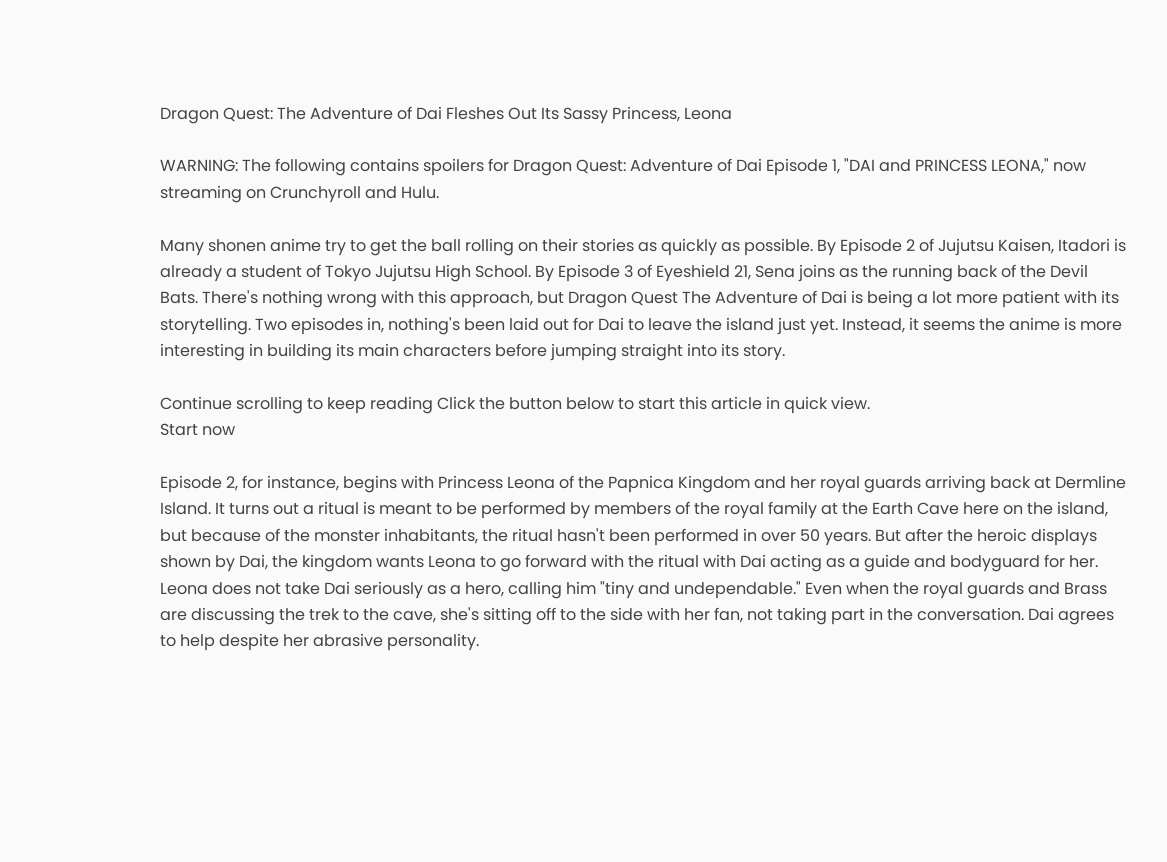Dragon Quest: The Adventure of Dai Fleshes Out Its Sassy Princess, Leona

WARNING: The following contains spoilers for Dragon Quest: Adventure of Dai Episode 1, "DAI and PRINCESS LEONA," now streaming on Crunchyroll and Hulu.

Many shonen anime try to get the ball rolling on their stories as quickly as possible. By Episode 2 of Jujutsu Kaisen, Itadori is already a student of Tokyo Jujutsu High School. By Episode 3 of Eyeshield 21, Sena joins as the running back of the Devil Bats. There's nothing wrong with this approach, but Dragon Quest The Adventure of Dai is being a lot more patient with its storytelling. Two episodes in, nothing's been laid out for Dai to leave the island just yet. Instead, it seems the anime is more interesting in building its main characters before jumping straight into its story.

Continue scrolling to keep reading Click the button below to start this article in quick view.
Start now

Episode 2, for instance, begins with Princess Leona of the Papnica Kingdom and her royal guards arriving back at Dermline Island. It turns out a ritual is meant to be performed by members of the royal family at the Earth Cave here on the island, but because of the monster inhabitants, the ritual hasn't been performed in over 50 years. But after the heroic displays shown by Dai, the kingdom wants Leona to go forward with the ritual with Dai acting as a guide and bodyguard for her. Leona does not take Dai seriously as a hero, calling him "tiny and undependable." Even when the royal guards and Brass are discussing the trek to the cave, she's sitting off to the side with her fan, not taking part in the conversation. Dai agrees to help despite her abrasive personality.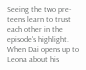Seeing the two pre-teens learn to trust each other in the episode's highlight. When Dai opens up to Leona about his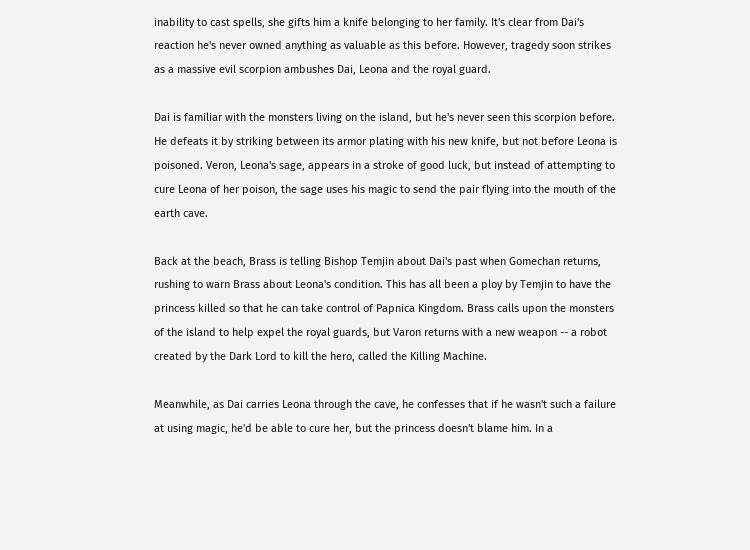inability to cast spells, she gifts him a knife belonging to her family. It's clear from Dai's reaction he's never owned anything as valuable as this before. However, tragedy soon strikes as a massive evil scorpion ambushes Dai, Leona and the royal guard.

Dai is familiar with the monsters living on the island, but he's never seen this scorpion before. He defeats it by striking between its armor plating with his new knife, but not before Leona is poisoned. Veron, Leona's sage, appears in a stroke of good luck, but instead of attempting to cure Leona of her poison, the sage uses his magic to send the pair flying into the mouth of the earth cave.

Back at the beach, Brass is telling Bishop Temjin about Dai's past when Gomechan returns, rushing to warn Brass about Leona's condition. This has all been a ploy by Temjin to have the princess killed so that he can take control of Papnica Kingdom. Brass calls upon the monsters of the island to help expel the royal guards, but Varon returns with a new weapon -- a robot created by the Dark Lord to kill the hero, called the Killing Machine.

Meanwhile, as Dai carries Leona through the cave, he confesses that if he wasn't such a failure at using magic, he'd be able to cure her, but the princess doesn't blame him. In a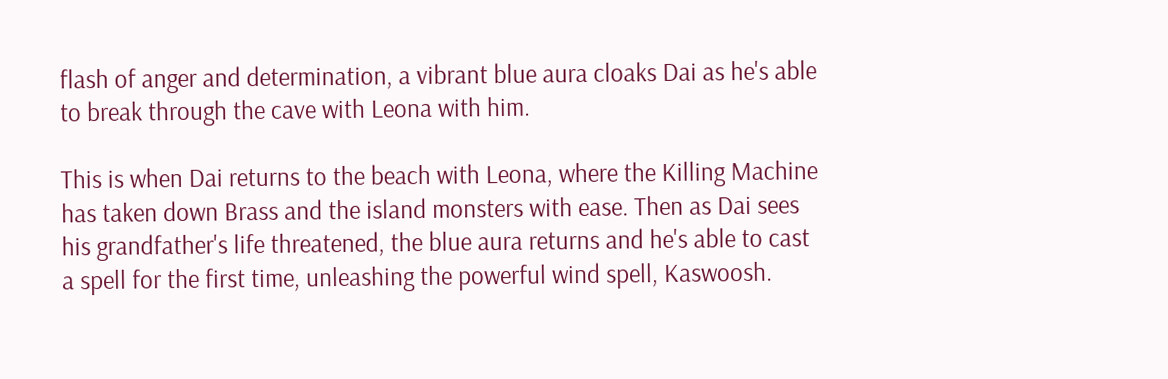flash of anger and determination, a vibrant blue aura cloaks Dai as he's able to break through the cave with Leona with him.

This is when Dai returns to the beach with Leona, where the Killing Machine has taken down Brass and the island monsters with ease. Then as Dai sees his grandfather's life threatened, the blue aura returns and he's able to cast a spell for the first time, unleashing the powerful wind spell, Kaswoosh.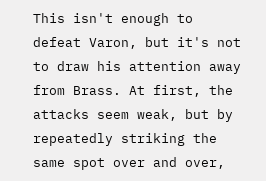This isn't enough to defeat Varon, but it's not to draw his attention away from Brass. At first, the attacks seem weak, but by repeatedly striking the same spot over and over,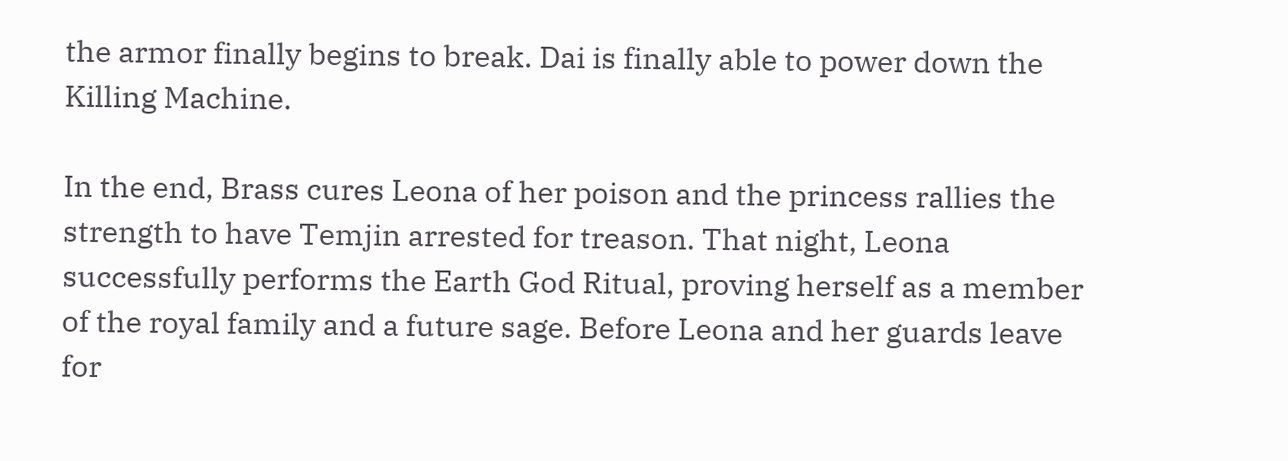the armor finally begins to break. Dai is finally able to power down the Killing Machine.

In the end, Brass cures Leona of her poison and the princess rallies the strength to have Temjin arrested for treason. That night, Leona successfully performs the Earth God Ritual, proving herself as a member of the royal family and a future sage. Before Leona and her guards leave for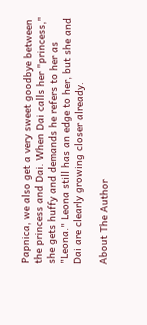Papnica, we also get a very sweet goodbye between the princess and Dai. When Dai calls her "princess," she gets huffy and demands he refers to her as "Leona." Leona still has an edge to her, but she and Dai are clearly growing closer already.

About The Author